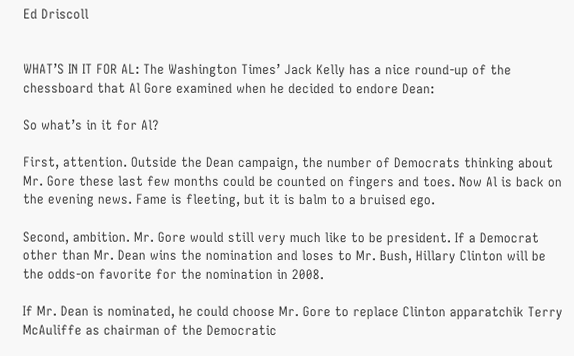Ed Driscoll


WHAT’S IN IT FOR AL: The Washington Times’ Jack Kelly has a nice round-up of the chessboard that Al Gore examined when he decided to endore Dean:

So what’s in it for Al?

First, attention. Outside the Dean campaign, the number of Democrats thinking about Mr. Gore these last few months could be counted on fingers and toes. Now Al is back on the evening news. Fame is fleeting, but it is balm to a bruised ego.

Second, ambition. Mr. Gore would still very much like to be president. If a Democrat other than Mr. Dean wins the nomination and loses to Mr. Bush, Hillary Clinton will be the odds-on favorite for the nomination in 2008.

If Mr. Dean is nominated, he could choose Mr. Gore to replace Clinton apparatchik Terry McAuliffe as chairman of the Democratic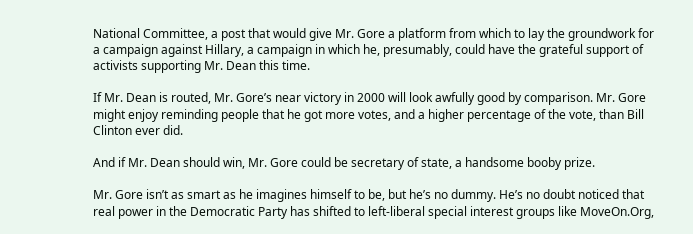National Committee, a post that would give Mr. Gore a platform from which to lay the groundwork for a campaign against Hillary, a campaign in which he, presumably, could have the grateful support of activists supporting Mr. Dean this time.

If Mr. Dean is routed, Mr. Gore’s near victory in 2000 will look awfully good by comparison. Mr. Gore might enjoy reminding people that he got more votes, and a higher percentage of the vote, than Bill Clinton ever did.

And if Mr. Dean should win, Mr. Gore could be secretary of state, a handsome booby prize.

Mr. Gore isn’t as smart as he imagines himself to be, but he’s no dummy. He’s no doubt noticed that real power in the Democratic Party has shifted to left-liberal special interest groups like MoveOn.Org,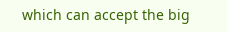which can accept the big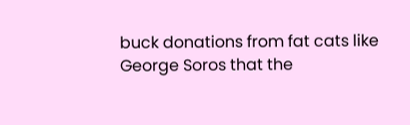buck donations from fat cats like George Soros that the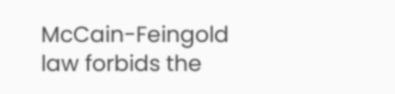McCain-Feingold law forbids the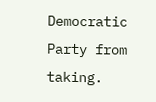Democratic Party from taking.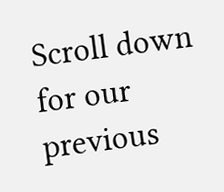Scroll down for our previous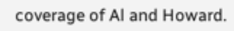coverage of Al and Howard.